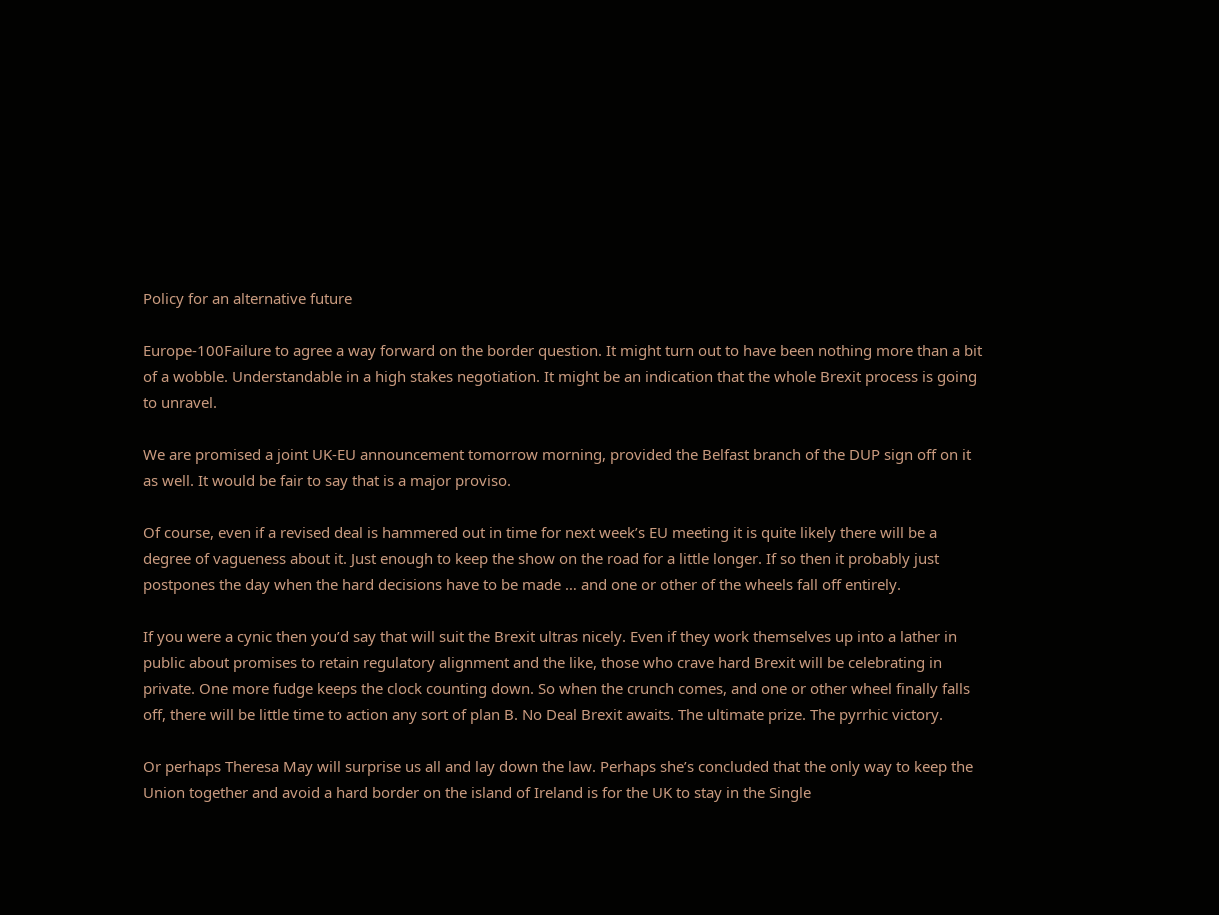Policy for an alternative future

Europe-100Failure to agree a way forward on the border question. It might turn out to have been nothing more than a bit of a wobble. Understandable in a high stakes negotiation. It might be an indication that the whole Brexit process is going to unravel.

We are promised a joint UK-EU announcement tomorrow morning, provided the Belfast branch of the DUP sign off on it as well. It would be fair to say that is a major proviso.

Of course, even if a revised deal is hammered out in time for next week’s EU meeting it is quite likely there will be a degree of vagueness about it. Just enough to keep the show on the road for a little longer. If so then it probably just postpones the day when the hard decisions have to be made … and one or other of the wheels fall off entirely.

If you were a cynic then you’d say that will suit the Brexit ultras nicely. Even if they work themselves up into a lather in public about promises to retain regulatory alignment and the like, those who crave hard Brexit will be celebrating in private. One more fudge keeps the clock counting down. So when the crunch comes, and one or other wheel finally falls off, there will be little time to action any sort of plan B. No Deal Brexit awaits. The ultimate prize. The pyrrhic victory.

Or perhaps Theresa May will surprise us all and lay down the law. Perhaps she’s concluded that the only way to keep the Union together and avoid a hard border on the island of Ireland is for the UK to stay in the Single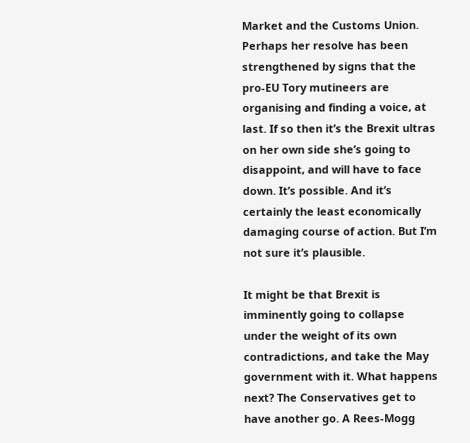Market and the Customs Union. Perhaps her resolve has been strengthened by signs that the pro-EU Tory mutineers are organising and finding a voice, at last. If so then it’s the Brexit ultras on her own side she’s going to disappoint, and will have to face down. It’s possible. And it’s certainly the least economically damaging course of action. But I’m not sure it’s plausible.

It might be that Brexit is imminently going to collapse under the weight of its own contradictions, and take the May government with it. What happens next? The Conservatives get to have another go. A Rees-Mogg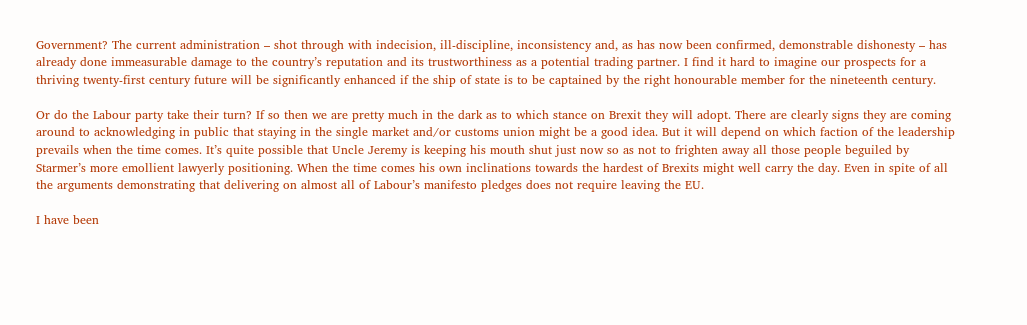Government? The current administration – shot through with indecision, ill-discipline, inconsistency and, as has now been confirmed, demonstrable dishonesty – has already done immeasurable damage to the country’s reputation and its trustworthiness as a potential trading partner. I find it hard to imagine our prospects for a thriving twenty-first century future will be significantly enhanced if the ship of state is to be captained by the right honourable member for the nineteenth century.

Or do the Labour party take their turn? If so then we are pretty much in the dark as to which stance on Brexit they will adopt. There are clearly signs they are coming around to acknowledging in public that staying in the single market and/or customs union might be a good idea. But it will depend on which faction of the leadership prevails when the time comes. It’s quite possible that Uncle Jeremy is keeping his mouth shut just now so as not to frighten away all those people beguiled by Starmer’s more emollient lawyerly positioning. When the time comes his own inclinations towards the hardest of Brexits might well carry the day. Even in spite of all the arguments demonstrating that delivering on almost all of Labour’s manifesto pledges does not require leaving the EU.

I have been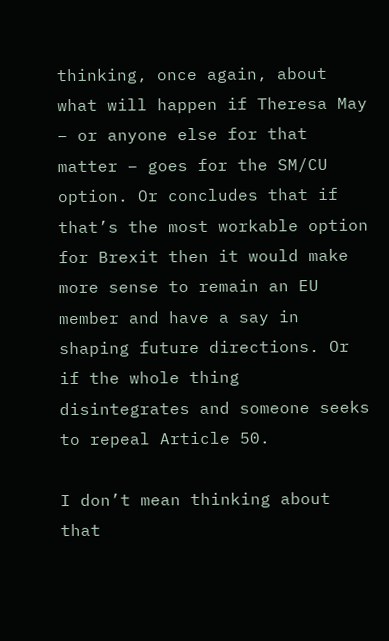thinking, once again, about what will happen if Theresa May – or anyone else for that matter – goes for the SM/CU option. Or concludes that if that’s the most workable option for Brexit then it would make more sense to remain an EU member and have a say in shaping future directions. Or if the whole thing disintegrates and someone seeks to repeal Article 50.

I don’t mean thinking about that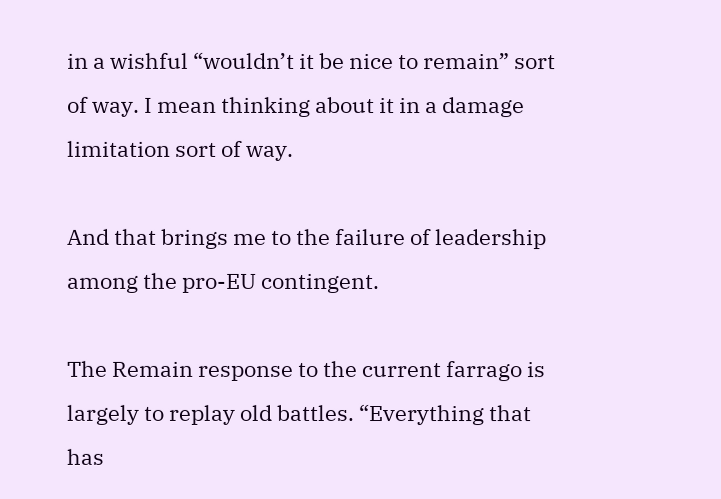in a wishful “wouldn’t it be nice to remain” sort of way. I mean thinking about it in a damage limitation sort of way.

And that brings me to the failure of leadership among the pro-EU contingent.

The Remain response to the current farrago is largely to replay old battles. “Everything that has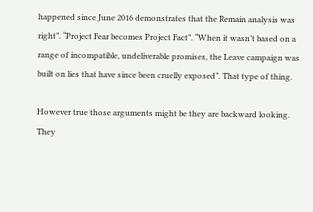happened since June 2016 demonstrates that the Remain analysis was right”. “Project Fear becomes Project Fact”. “When it wasn’t based on a range of incompatible, undeliverable promises, the Leave campaign was built on lies that have since been cruelly exposed”. That type of thing.

However true those arguments might be they are backward looking. They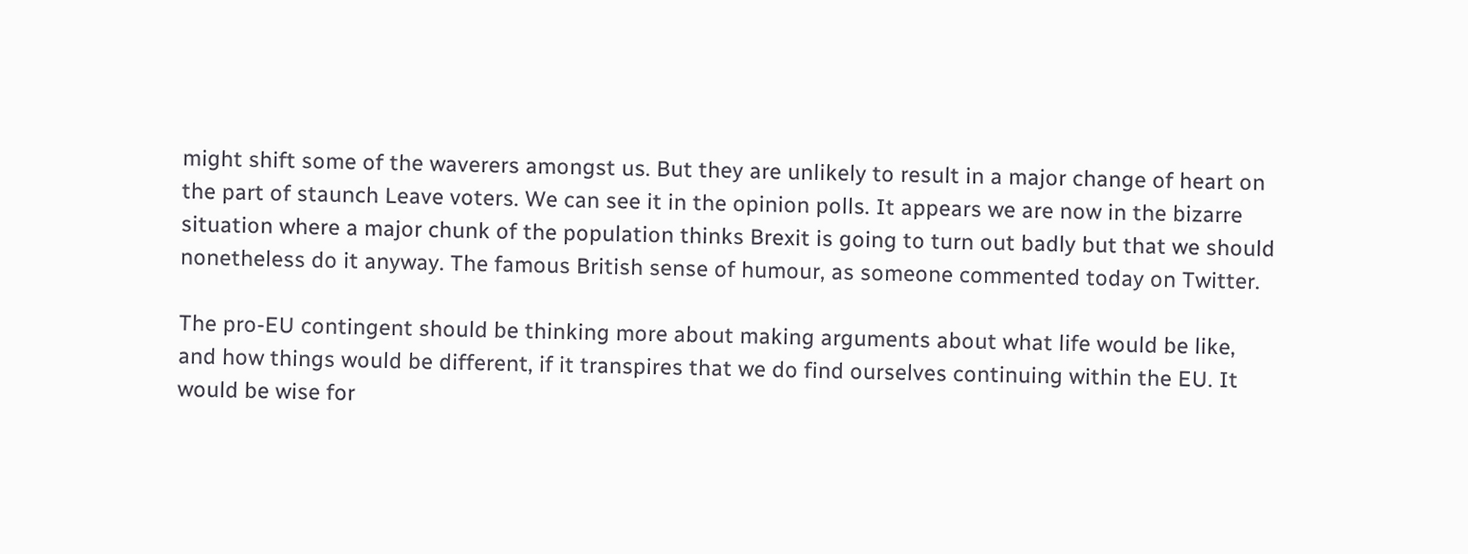might shift some of the waverers amongst us. But they are unlikely to result in a major change of heart on the part of staunch Leave voters. We can see it in the opinion polls. It appears we are now in the bizarre situation where a major chunk of the population thinks Brexit is going to turn out badly but that we should nonetheless do it anyway. The famous British sense of humour, as someone commented today on Twitter.

The pro-EU contingent should be thinking more about making arguments about what life would be like, and how things would be different, if it transpires that we do find ourselves continuing within the EU. It would be wise for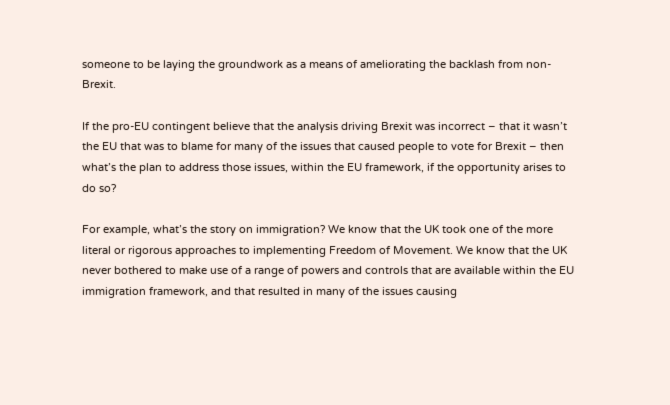someone to be laying the groundwork as a means of ameliorating the backlash from non-Brexit.

If the pro-EU contingent believe that the analysis driving Brexit was incorrect – that it wasn’t the EU that was to blame for many of the issues that caused people to vote for Brexit – then what’s the plan to address those issues, within the EU framework, if the opportunity arises to do so?

For example, what’s the story on immigration? We know that the UK took one of the more literal or rigorous approaches to implementing Freedom of Movement. We know that the UK never bothered to make use of a range of powers and controls that are available within the EU immigration framework, and that resulted in many of the issues causing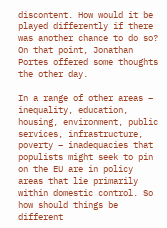discontent. How would it be played differently if there was another chance to do so? On that point, Jonathan Portes offered some thoughts the other day.

In a range of other areas – inequality, education, housing, environment, public services, infrastructure, poverty – inadequacies that populists might seek to pin on the EU are in policy areas that lie primarily within domestic control. So how should things be different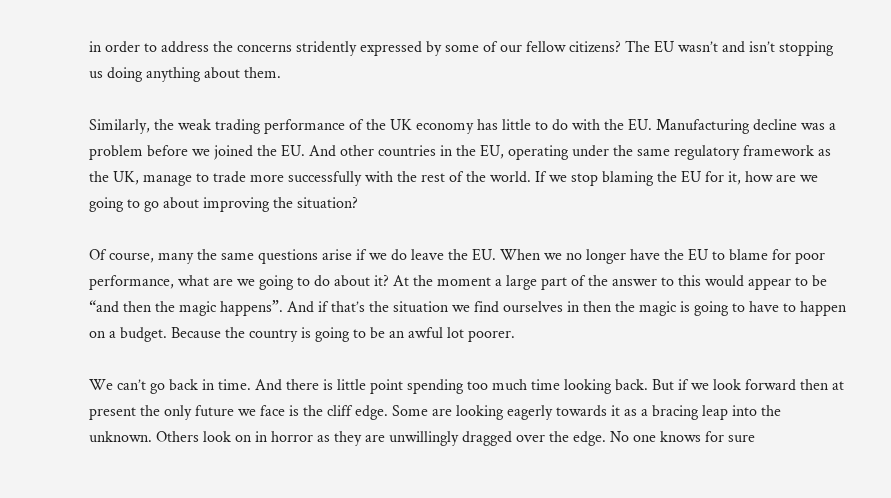in order to address the concerns stridently expressed by some of our fellow citizens? The EU wasn’t and isn’t stopping us doing anything about them.

Similarly, the weak trading performance of the UK economy has little to do with the EU. Manufacturing decline was a problem before we joined the EU. And other countries in the EU, operating under the same regulatory framework as the UK, manage to trade more successfully with the rest of the world. If we stop blaming the EU for it, how are we going to go about improving the situation?

Of course, many the same questions arise if we do leave the EU. When we no longer have the EU to blame for poor performance, what are we going to do about it? At the moment a large part of the answer to this would appear to be “and then the magic happens”. And if that’s the situation we find ourselves in then the magic is going to have to happen on a budget. Because the country is going to be an awful lot poorer.

We can’t go back in time. And there is little point spending too much time looking back. But if we look forward then at present the only future we face is the cliff edge. Some are looking eagerly towards it as a bracing leap into the unknown. Others look on in horror as they are unwillingly dragged over the edge. No one knows for sure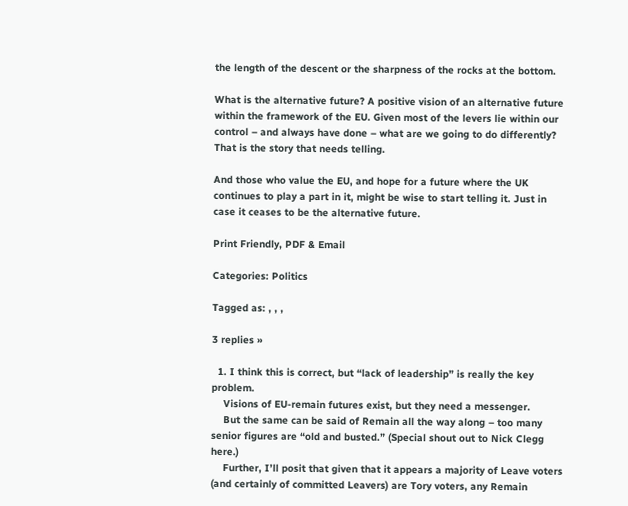the length of the descent or the sharpness of the rocks at the bottom.

What is the alternative future? A positive vision of an alternative future within the framework of the EU. Given most of the levers lie within our control – and always have done – what are we going to do differently? That is the story that needs telling.

And those who value the EU, and hope for a future where the UK continues to play a part in it, might be wise to start telling it. Just in case it ceases to be the alternative future.

Print Friendly, PDF & Email

Categories: Politics

Tagged as: , , ,

3 replies »

  1. I think this is correct, but “lack of leadership” is really the key problem.
    Visions of EU-remain futures exist, but they need a messenger.
    But the same can be said of Remain all the way along – too many senior figures are “old and busted.” (Special shout out to Nick Clegg here.)
    Further, I’ll posit that given that it appears a majority of Leave voters (and certainly of committed Leavers) are Tory voters, any Remain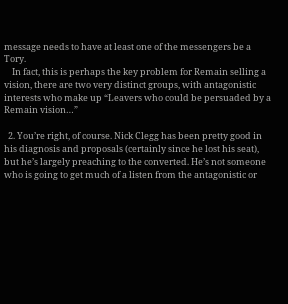message needs to have at least one of the messengers be a Tory.
    In fact, this is perhaps the key problem for Remain selling a vision, there are two very distinct groups, with antagonistic interests who make up “Leavers who could be persuaded by a Remain vision…”

  2. You’re right, of course. Nick Clegg has been pretty good in his diagnosis and proposals (certainly since he lost his seat), but he’s largely preaching to the converted. He’s not someone who is going to get much of a listen from the antagonistic or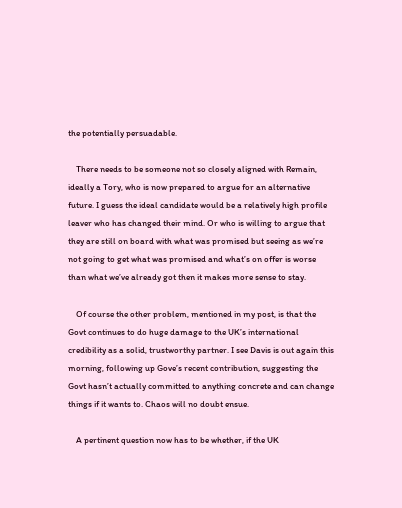the potentially persuadable.

    There needs to be someone not so closely aligned with Remain, ideally a Tory, who is now prepared to argue for an alternative future. I guess the ideal candidate would be a relatively high profile leaver who has changed their mind. Or who is willing to argue that they are still on board with what was promised but seeing as we’re not going to get what was promised and what’s on offer is worse than what we’ve already got then it makes more sense to stay.

    Of course the other problem, mentioned in my post, is that the Govt continues to do huge damage to the UK’s international credibility as a solid, trustworthy partner. I see Davis is out again this morning, following up Gove’s recent contribution, suggesting the Govt hasn’t actually committed to anything concrete and can change things if it wants to. Chaos will no doubt ensue.

    A pertinent question now has to be whether, if the UK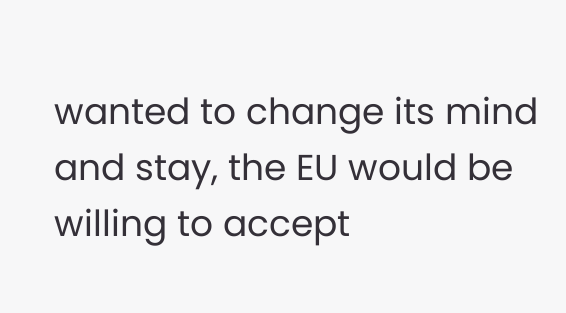wanted to change its mind and stay, the EU would be willing to accept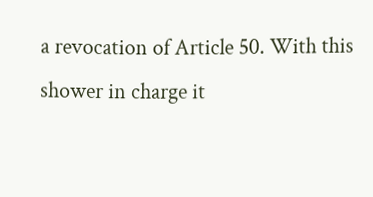a revocation of Article 50. With this shower in charge it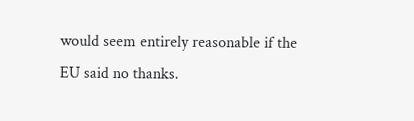would seem entirely reasonable if the EU said no thanks.